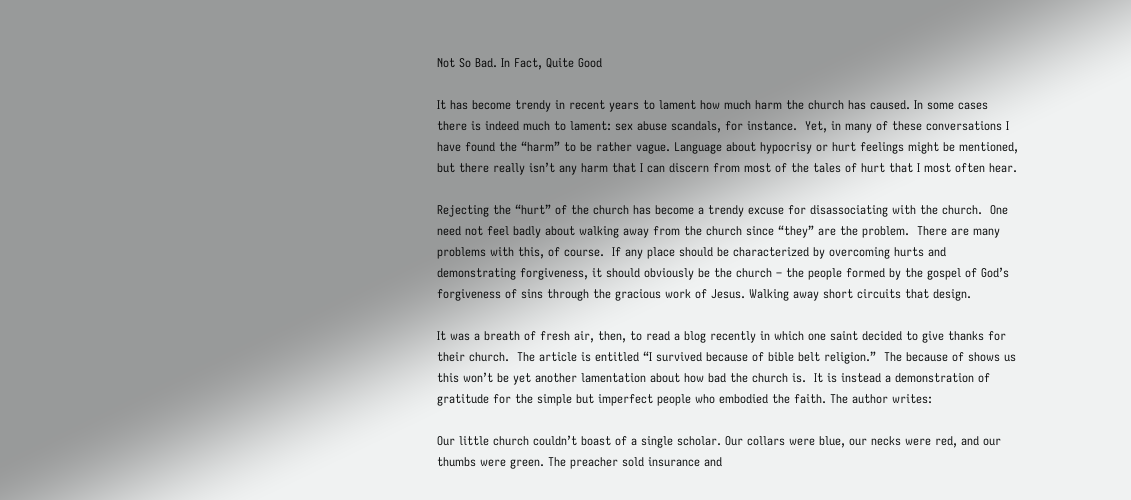Not So Bad. In Fact, Quite Good

It has become trendy in recent years to lament how much harm the church has caused. In some cases there is indeed much to lament: sex abuse scandals, for instance.  Yet, in many of these conversations I have found the “harm” to be rather vague. Language about hypocrisy or hurt feelings might be mentioned, but there really isn’t any harm that I can discern from most of the tales of hurt that I most often hear.

Rejecting the “hurt” of the church has become a trendy excuse for disassociating with the church.  One need not feel badly about walking away from the church since “they” are the problem.  There are many problems with this, of course.  If any place should be characterized by overcoming hurts and demonstrating forgiveness, it should obviously be the church – the people formed by the gospel of God’s forgiveness of sins through the gracious work of Jesus. Walking away short circuits that design.

It was a breath of fresh air, then, to read a blog recently in which one saint decided to give thanks for their church.  The article is entitled “I survived because of bible belt religion.”  The because of shows us this won’t be yet another lamentation about how bad the church is.  It is instead a demonstration of gratitude for the simple but imperfect people who embodied the faith. The author writes:

Our little church couldn’t boast of a single scholar. Our collars were blue, our necks were red, and our thumbs were green. The preacher sold insurance and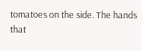tomatoes on the side. The hands that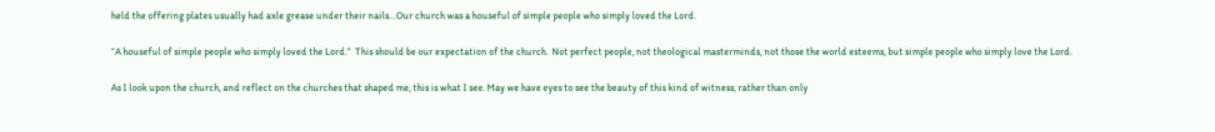held the offering plates usually had axle grease under their nails…Our church was a houseful of simple people who simply loved the Lord.

“A houseful of simple people who simply loved the Lord.”  This should be our expectation of the church.  Not perfect people, not theological masterminds, not those the world esteems, but simple people who simply love the Lord.

As I look upon the church, and reflect on the churches that shaped me, this is what I see. May we have eyes to see the beauty of this kind of witness, rather than only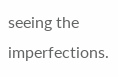seeing the imperfections.